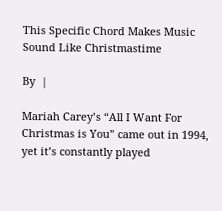This Specific Chord Makes Music Sound Like Christmastime

By  |

Mariah Carey’s “All I Want For Christmas is You” came out in 1994, yet it’s constantly played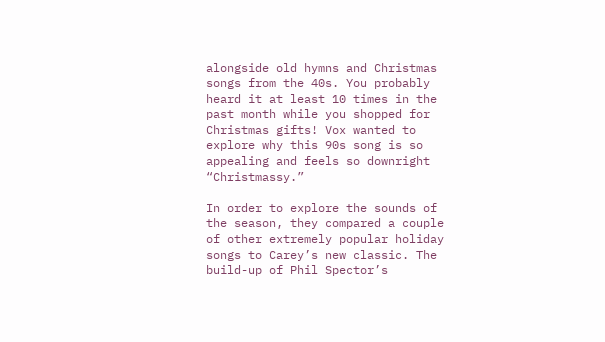alongside old hymns and Christmas songs from the 40s. You probably heard it at least 10 times in the past month while you shopped for Christmas gifts! Vox wanted to explore why this 90s song is so appealing and feels so downright “Christmassy.”

In order to explore the sounds of the season, they compared a couple of other extremely popular holiday songs to Carey’s new classic. The build-up of Phil Spector’s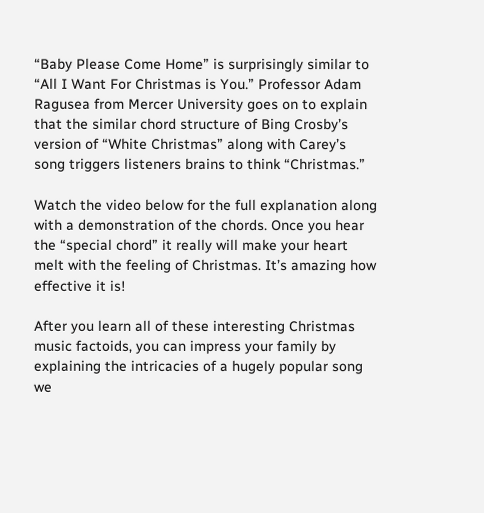“Baby Please Come Home” is surprisingly similar to “All I Want For Christmas is You.” Professor Adam Ragusea from Mercer University goes on to explain that the similar chord structure of Bing Crosby’s version of “White Christmas” along with Carey’s song triggers listeners brains to think “Christmas.”

Watch the video below for the full explanation along with a demonstration of the chords. Once you hear the “special chord” it really will make your heart melt with the feeling of Christmas. It’s amazing how effective it is!

After you learn all of these interesting Christmas music factoids, you can impress your family by explaining the intricacies of a hugely popular song we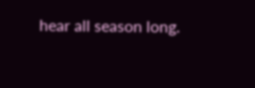hear all season long.